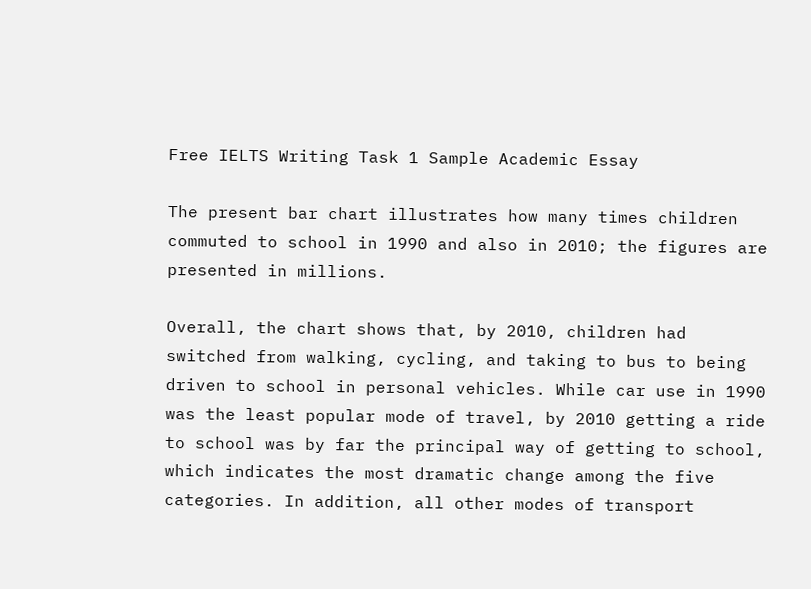Free IELTS Writing Task 1 Sample Academic Essay

The present bar chart illustrates how many times children commuted to school in 1990 and also in 2010; the figures are presented in millions.

Overall, the chart shows that, by 2010, children had switched from walking, cycling, and taking to bus to being driven to school in personal vehicles. While car use in 1990 was the least popular mode of travel, by 2010 getting a ride to school was by far the principal way of getting to school, which indicates the most dramatic change among the five categories. In addition, all other modes of transport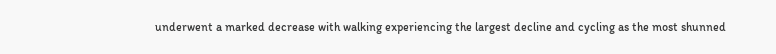underwent a marked decrease with walking experiencing the largest decline and cycling as the most shunned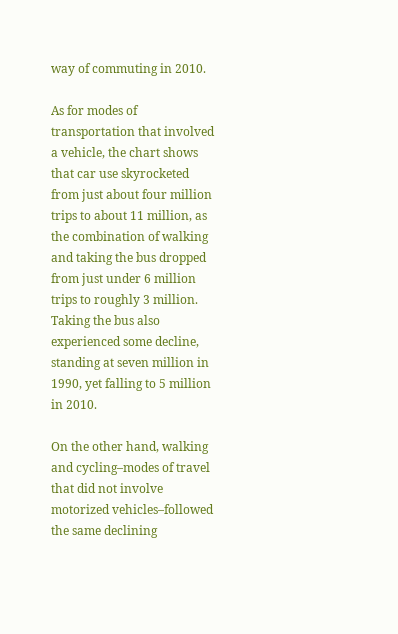way of commuting in 2010.

As for modes of transportation that involved a vehicle, the chart shows that car use skyrocketed from just about four million trips to about 11 million, as the combination of walking and taking the bus dropped from just under 6 million trips to roughly 3 million. Taking the bus also experienced some decline, standing at seven million in 1990, yet falling to 5 million in 2010.

On the other hand, walking and cycling–modes of travel that did not involve motorized vehicles–followed the same declining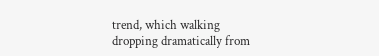trend, which walking dropping dramatically from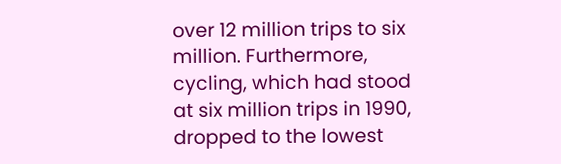over 12 million trips to six million. Furthermore, cycling, which had stood at six million trips in 1990, dropped to the lowest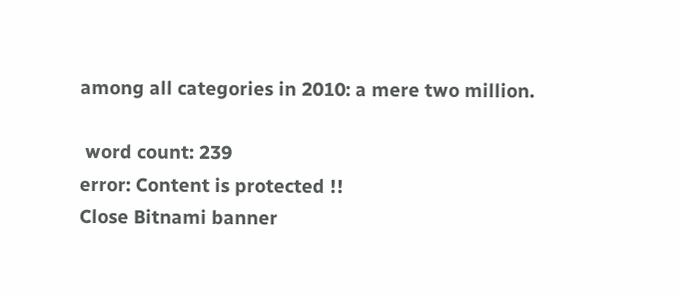among all categories in 2010: a mere two million.

 word count: 239
error: Content is protected !!
Close Bitnami banner